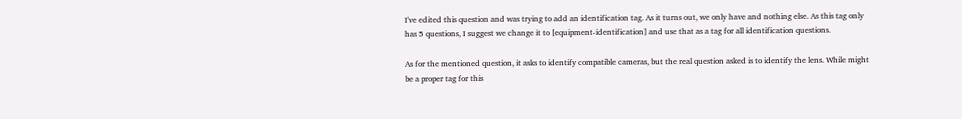I've edited this question and was trying to add an identification tag. As it turns out, we only have and nothing else. As this tag only has 5 questions, I suggest we change it to [equipment-identification] and use that as a tag for all identification questions.

As for the mentioned question, it asks to identify compatible cameras, but the real question asked is to identify the lens. While might be a proper tag for this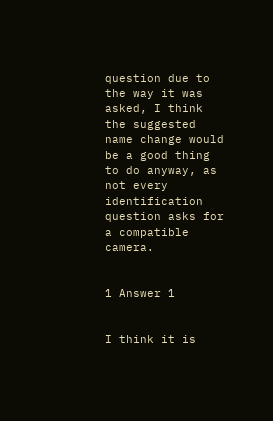question due to the way it was asked, I think the suggested name change would be a good thing to do anyway, as not every identification question asks for a compatible camera.


1 Answer 1


I think it is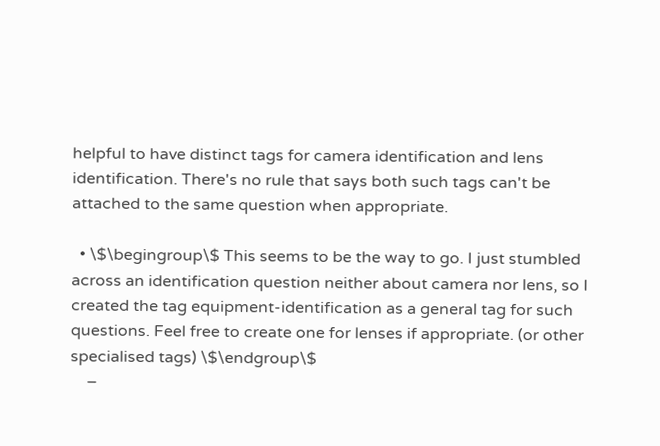helpful to have distinct tags for camera identification and lens identification. There's no rule that says both such tags can't be attached to the same question when appropriate.

  • \$\begingroup\$ This seems to be the way to go. I just stumbled across an identification question neither about camera nor lens, so I created the tag equipment-identification as a general tag for such questions. Feel free to create one for lenses if appropriate. (or other specialised tags) \$\endgroup\$
    –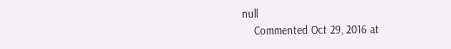null
    Commented Oct 29, 2016 at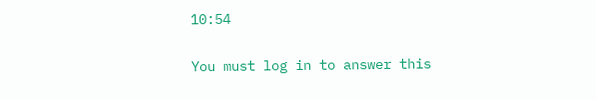10:54

You must log in to answer this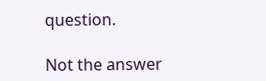question.

Not the answer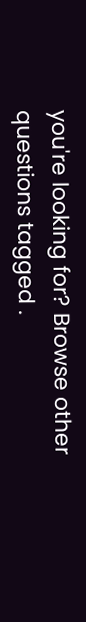you're looking for? Browse other questions tagged .